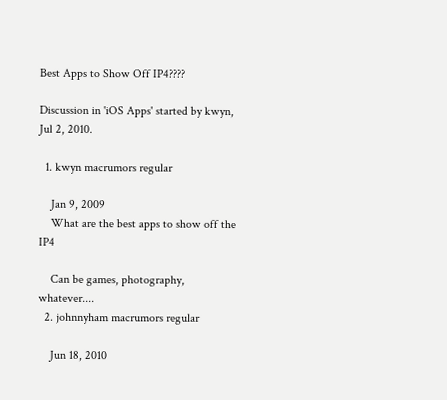Best Apps to Show Off IP4????

Discussion in 'iOS Apps' started by kwyn, Jul 2, 2010.

  1. kwyn macrumors regular

    Jan 9, 2009
    What are the best apps to show off the IP4

    Can be games, photography, whatever....
  2. johnnyham macrumors regular

    Jun 18, 2010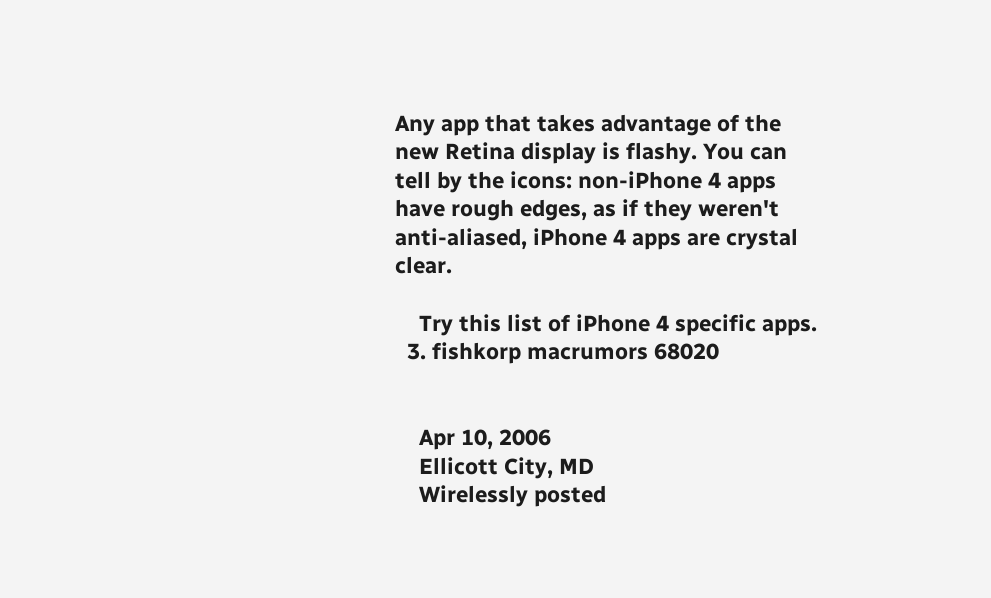Any app that takes advantage of the new Retina display is flashy. You can tell by the icons: non-iPhone 4 apps have rough edges, as if they weren't anti-aliased, iPhone 4 apps are crystal clear.

    Try this list of iPhone 4 specific apps.
  3. fishkorp macrumors 68020


    Apr 10, 2006
    Ellicott City, MD
    Wirelessly posted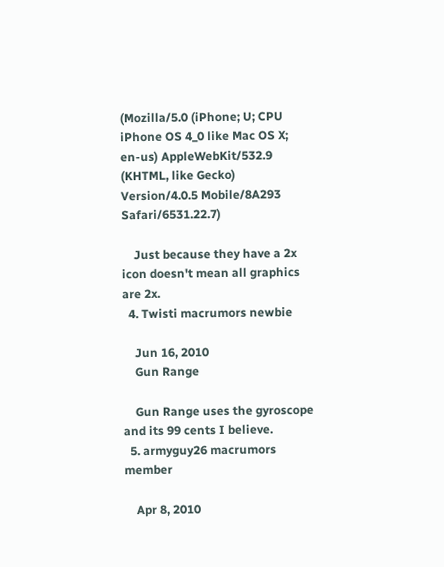(Mozilla/5.0 (iPhone; U; CPU iPhone OS 4_0 like Mac OS X; en-us) AppleWebKit/532.9 (KHTML, like Gecko) Version/4.0.5 Mobile/8A293 Safari/6531.22.7)

    Just because they have a 2x icon doesn't mean all graphics are 2x.
  4. Twisti macrumors newbie

    Jun 16, 2010
    Gun Range

    Gun Range uses the gyroscope and its 99 cents I believe.
  5. armyguy26 macrumors member

    Apr 8, 2010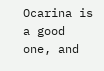Ocarina is a good one, and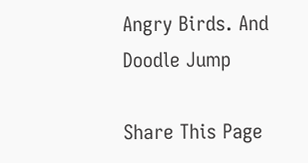Angry Birds. And Doodle Jump

Share This Page